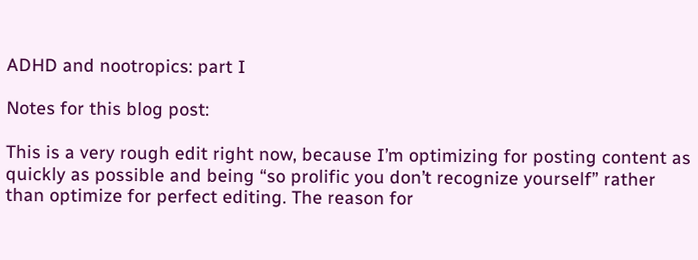ADHD and nootropics: part I

Notes for this blog post:

This is a very rough edit right now, because I’m optimizing for posting content as quickly as possible and being “so prolific you don’t recognize yourself” rather than optimize for perfect editing. The reason for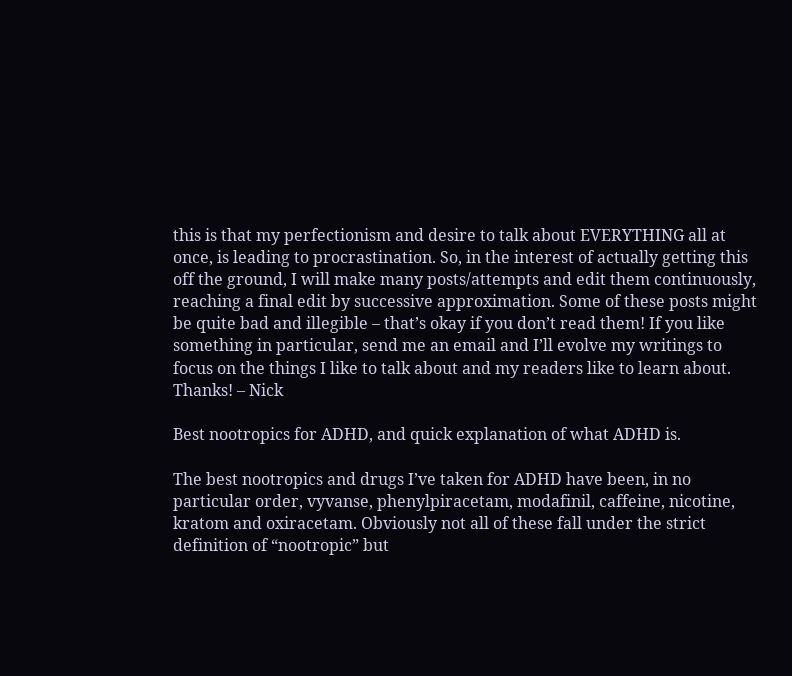this is that my perfectionism and desire to talk about EVERYTHING all at once, is leading to procrastination. So, in the interest of actually getting this off the ground, I will make many posts/attempts and edit them continuously, reaching a final edit by successive approximation. Some of these posts might be quite bad and illegible – that’s okay if you don’t read them! If you like something in particular, send me an email and I’ll evolve my writings to focus on the things I like to talk about and my readers like to learn about. Thanks! – Nick

Best nootropics for ADHD, and quick explanation of what ADHD is.

The best nootropics and drugs I’ve taken for ADHD have been, in no particular order, vyvanse, phenylpiracetam, modafinil, caffeine, nicotine, kratom and oxiracetam. Obviously not all of these fall under the strict definition of “nootropic” but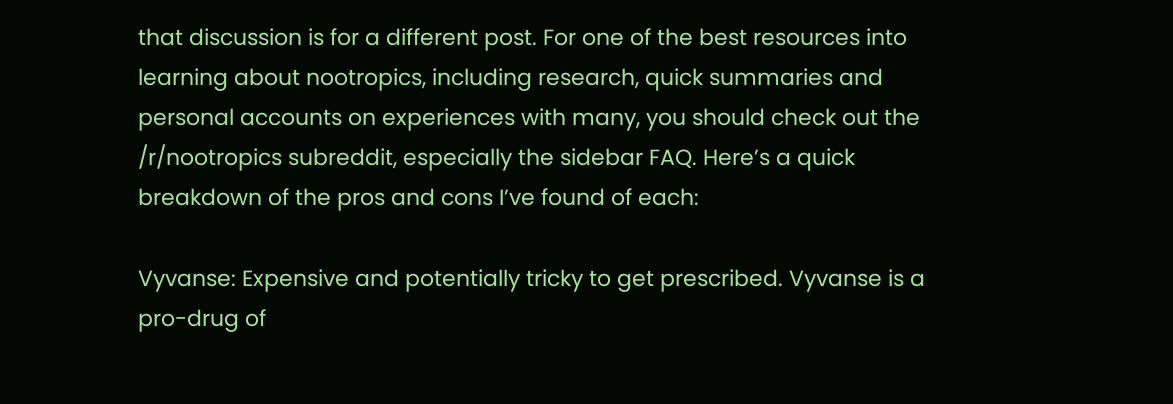that discussion is for a different post. For one of the best resources into learning about nootropics, including research, quick summaries and personal accounts on experiences with many, you should check out the /r/nootropics subreddit, especially the sidebar FAQ. Here’s a quick breakdown of the pros and cons I’ve found of each:

Vyvanse: Expensive and potentially tricky to get prescribed. Vyvanse is a pro-drug of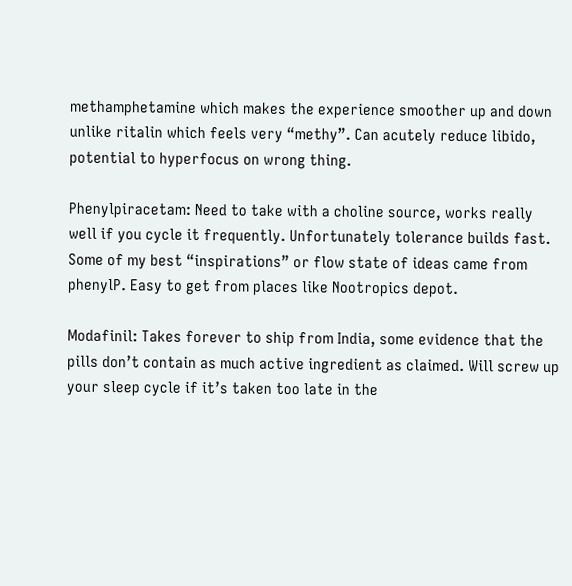methamphetamine which makes the experience smoother up and down unlike ritalin which feels very “methy”. Can acutely reduce libido, potential to hyperfocus on wrong thing.

Phenylpiracetam: Need to take with a choline source, works really well if you cycle it frequently. Unfortunately tolerance builds fast. Some of my best “inspirations” or flow state of ideas came from phenylP. Easy to get from places like Nootropics depot.

Modafinil: Takes forever to ship from India, some evidence that the pills don’t contain as much active ingredient as claimed. Will screw up your sleep cycle if it’s taken too late in the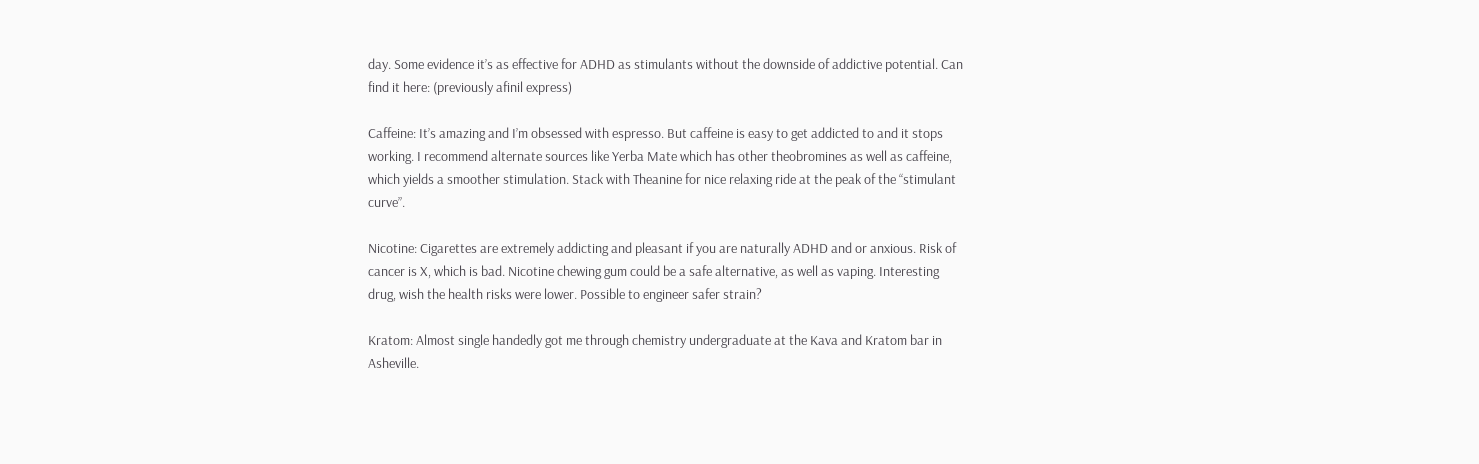day. Some evidence it’s as effective for ADHD as stimulants without the downside of addictive potential. Can find it here: (previously afinil express)

Caffeine: It’s amazing and I’m obsessed with espresso. But caffeine is easy to get addicted to and it stops working. I recommend alternate sources like Yerba Mate which has other theobromines as well as caffeine, which yields a smoother stimulation. Stack with Theanine for nice relaxing ride at the peak of the “stimulant curve”.

Nicotine: Cigarettes are extremely addicting and pleasant if you are naturally ADHD and or anxious. Risk of cancer is X, which is bad. Nicotine chewing gum could be a safe alternative, as well as vaping. Interesting drug, wish the health risks were lower. Possible to engineer safer strain?

Kratom: Almost single handedly got me through chemistry undergraduate at the Kava and Kratom bar in Asheville.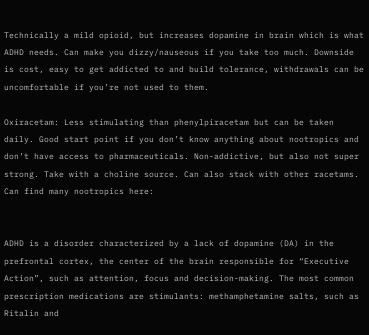Technically a mild opioid, but increases dopamine in brain which is what ADHD needs. Can make you dizzy/nauseous if you take too much. Downside is cost, easy to get addicted to and build tolerance, withdrawals can be uncomfortable if you’re not used to them.

Oxiracetam: Less stimulating than phenylpiracetam but can be taken daily. Good start point if you don’t know anything about nootropics and don’t have access to pharmaceuticals. Non-addictive, but also not super strong. Take with a choline source. Can also stack with other racetams. Can find many nootropics here:


ADHD is a disorder characterized by a lack of dopamine (DA) in the prefrontal cortex, the center of the brain responsible for “Executive Action”, such as attention, focus and decision-making. The most common prescription medications are stimulants: methamphetamine salts, such as Ritalin and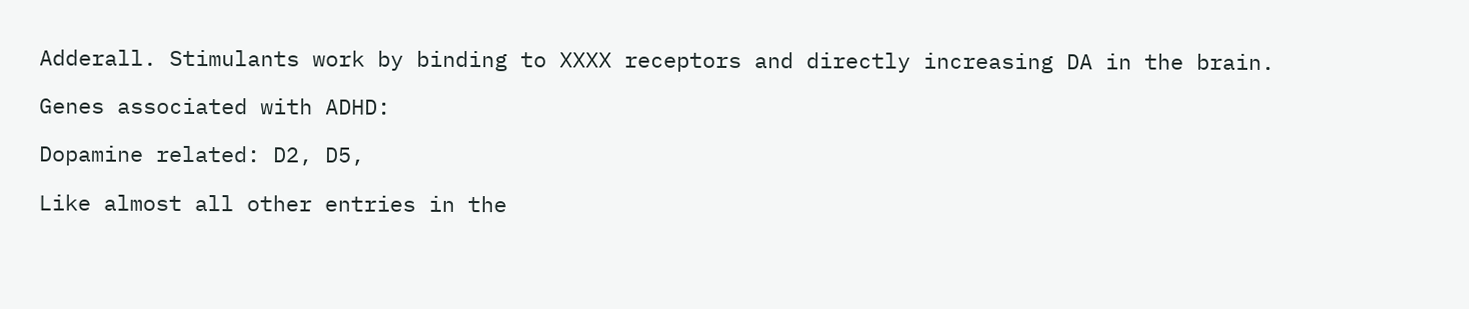Adderall. Stimulants work by binding to XXXX receptors and directly increasing DA in the brain.

Genes associated with ADHD:

Dopamine related: D2, D5,

Like almost all other entries in the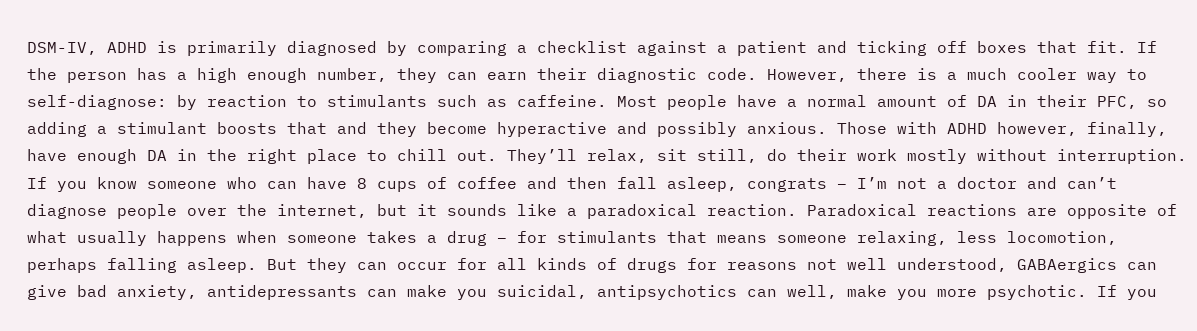DSM-IV, ADHD is primarily diagnosed by comparing a checklist against a patient and ticking off boxes that fit. If the person has a high enough number, they can earn their diagnostic code. However, there is a much cooler way to self-diagnose: by reaction to stimulants such as caffeine. Most people have a normal amount of DA in their PFC, so adding a stimulant boosts that and they become hyperactive and possibly anxious. Those with ADHD however, finally, have enough DA in the right place to chill out. They’ll relax, sit still, do their work mostly without interruption. If you know someone who can have 8 cups of coffee and then fall asleep, congrats – I’m not a doctor and can’t diagnose people over the internet, but it sounds like a paradoxical reaction. Paradoxical reactions are opposite of what usually happens when someone takes a drug – for stimulants that means someone relaxing, less locomotion, perhaps falling asleep. But they can occur for all kinds of drugs for reasons not well understood, GABAergics can give bad anxiety, antidepressants can make you suicidal, antipsychotics can well, make you more psychotic. If you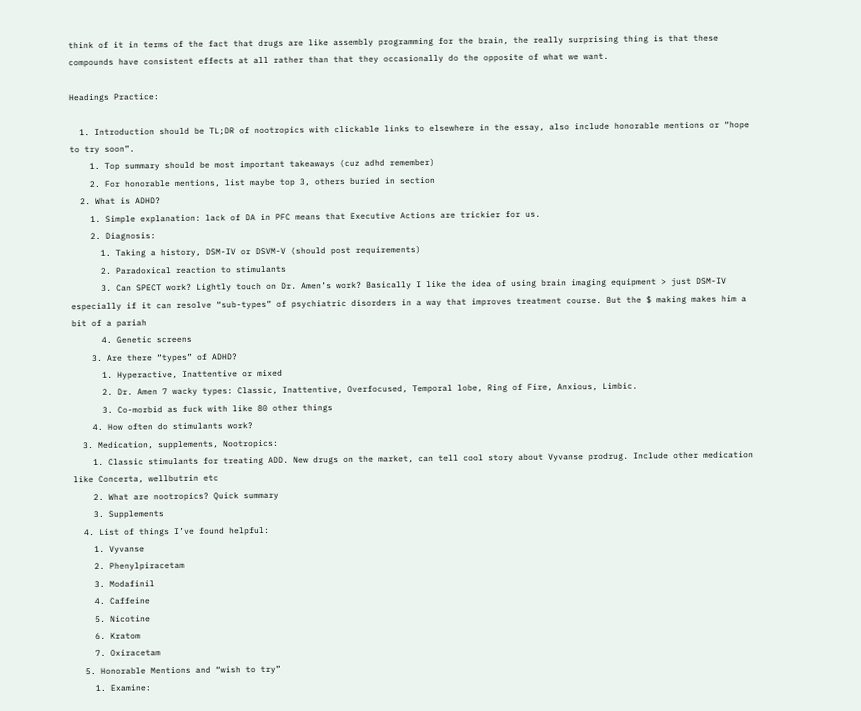think of it in terms of the fact that drugs are like assembly programming for the brain, the really surprising thing is that these compounds have consistent effects at all rather than that they occasionally do the opposite of what we want.

Headings Practice:

  1. Introduction should be TL;DR of nootropics with clickable links to elsewhere in the essay, also include honorable mentions or “hope to try soon”.
    1. Top summary should be most important takeaways (cuz adhd remember)
    2. For honorable mentions, list maybe top 3, others buried in section
  2. What is ADHD?
    1. Simple explanation: lack of DA in PFC means that Executive Actions are trickier for us.
    2. Diagnosis:
      1. Taking a history, DSM-IV or DSVM-V (should post requirements)
      2. Paradoxical reaction to stimulants
      3. Can SPECT work? Lightly touch on Dr. Amen’s work? Basically I like the idea of using brain imaging equipment > just DSM-IV especially if it can resolve “sub-types” of psychiatric disorders in a way that improves treatment course. But the $ making makes him a bit of a pariah
      4. Genetic screens
    3. Are there “types” of ADHD?
      1. Hyperactive, Inattentive or mixed
      2. Dr. Amen 7 wacky types: Classic, Inattentive, Overfocused, Temporal lobe, Ring of Fire, Anxious, Limbic.
      3. Co-morbid as fuck with like 80 other things
    4. How often do stimulants work?
  3. Medication, supplements, Nootropics:
    1. Classic stimulants for treating ADD. New drugs on the market, can tell cool story about Vyvanse prodrug. Include other medication like Concerta, wellbutrin etc
    2. What are nootropics? Quick summary
    3. Supplements
  4. List of things I’ve found helpful:
    1. Vyvanse
    2. Phenylpiracetam
    3. Modafinil
    4. Caffeine
    5. Nicotine
    6. Kratom
    7. Oxiracetam
  5. Honorable Mentions and “wish to try”
    1. Examine: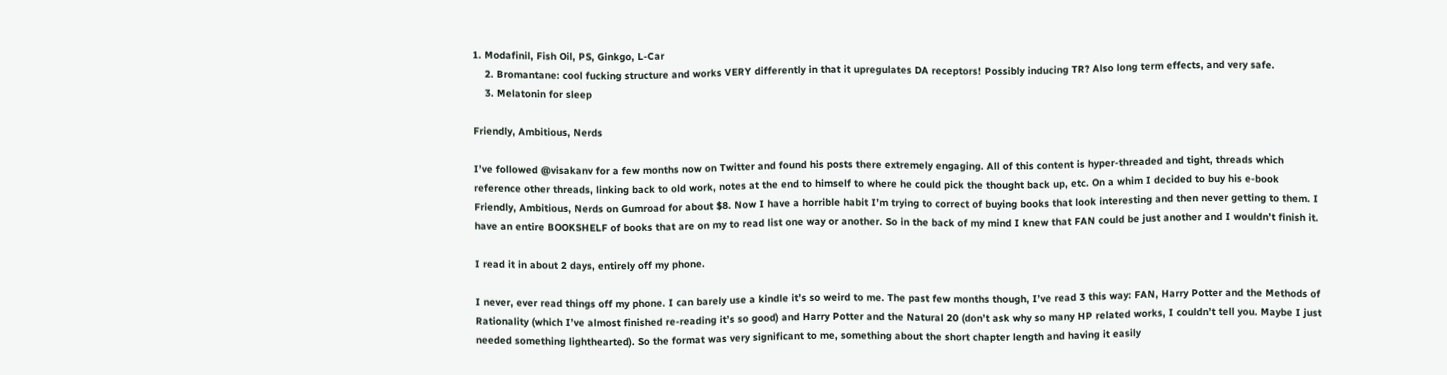1. Modafinil, Fish Oil, PS, Ginkgo, L-Car
    2. Bromantane: cool fucking structure and works VERY differently in that it upregulates DA receptors! Possibly inducing TR? Also long term effects, and very safe.
    3. Melatonin for sleep

Friendly, Ambitious, Nerds

I’ve followed @visakanv for a few months now on Twitter and found his posts there extremely engaging. All of this content is hyper-threaded and tight, threads which reference other threads, linking back to old work, notes at the end to himself to where he could pick the thought back up, etc. On a whim I decided to buy his e-book Friendly, Ambitious, Nerds on Gumroad for about $8. Now I have a horrible habit I’m trying to correct of buying books that look interesting and then never getting to them. I have an entire BOOKSHELF of books that are on my to read list one way or another. So in the back of my mind I knew that FAN could be just another and I wouldn’t finish it.

I read it in about 2 days, entirely off my phone.

I never, ever read things off my phone. I can barely use a kindle it’s so weird to me. The past few months though, I’ve read 3 this way: FAN, Harry Potter and the Methods of Rationality (which I’ve almost finished re-reading it’s so good) and Harry Potter and the Natural 20 (don’t ask why so many HP related works, I couldn’t tell you. Maybe I just needed something lighthearted). So the format was very significant to me, something about the short chapter length and having it easily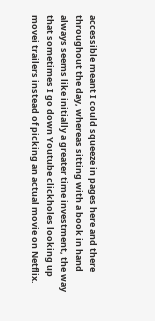accessible meant I could squeeze in pages here and there throughout the day, whereas sitting with a book in hand always seems like initially a greater time investment, the way that sometimes I go down Youtube clickholes looking up movei trailers instead of picking an actual movie on Netflix.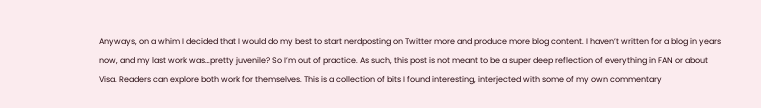Anyways, on a whim I decided that I would do my best to start nerdposting on Twitter more and produce more blog content. I haven’t written for a blog in years now, and my last work was…pretty juvenile? So I’m out of practice. As such, this post is not meant to be a super deep reflection of everything in FAN or about Visa. Readers can explore both work for themselves. This is a collection of bits I found interesting, interjected with some of my own commentary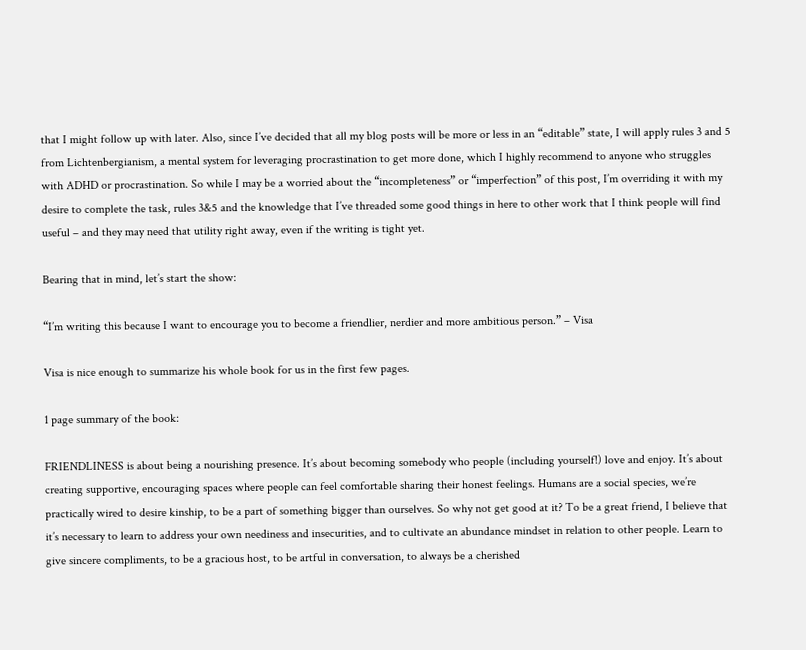that I might follow up with later. Also, since I’ve decided that all my blog posts will be more or less in an “editable” state, I will apply rules 3 and 5 from Lichtenbergianism, a mental system for leveraging procrastination to get more done, which I highly recommend to anyone who struggles with ADHD or procrastination. So while I may be a worried about the “incompleteness” or “imperfection” of this post, I’m overriding it with my desire to complete the task, rules 3&5 and the knowledge that I’ve threaded some good things in here to other work that I think people will find useful – and they may need that utility right away, even if the writing is tight yet.

Bearing that in mind, let’s start the show:

“I’m writing this because I want to encourage you to become a friendlier, nerdier and more ambitious person.” – Visa

Visa is nice enough to summarize his whole book for us in the first few pages.

1 page summary of the book:

FRIENDLINESS is about being a nourishing presence. It’s about becoming somebody who people (including yourself!) love and enjoy. It’s about creating supportive, encouraging spaces where people can feel comfortable sharing their honest feelings. Humans are a social species, we’re practically wired to desire kinship, to be a part of something bigger than ourselves. So why not get good at it? To be a great friend, I believe that it’s necessary to learn to address your own neediness and insecurities, and to cultivate an abundance mindset in relation to other people. Learn to give sincere compliments, to be a gracious host, to be artful in conversation, to always be a cherished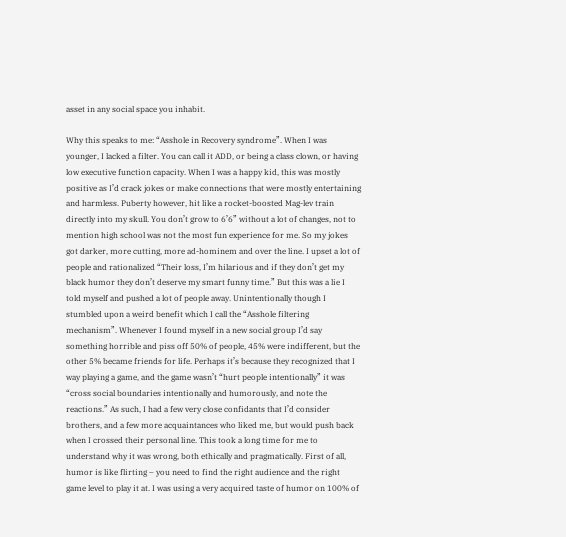asset in any social space you inhabit.

Why this speaks to me: “Asshole in Recovery syndrome”. When I was younger, I lacked a filter. You can call it ADD, or being a class clown, or having low executive function capacity. When I was a happy kid, this was mostly positive as I’d crack jokes or make connections that were mostly entertaining and harmless. Puberty however, hit like a rocket-boosted Mag-lev train directly into my skull. You don’t grow to 6’6” without a lot of changes, not to mention high school was not the most fun experience for me. So my jokes got darker, more cutting, more ad-hominem and over the line. I upset a lot of people and rationalized “Their loss, I’m hilarious and if they don’t get my black humor they don’t deserve my smart funny time.” But this was a lie I told myself and pushed a lot of people away. Unintentionally though I stumbled upon a weird benefit which I call the “Asshole filtering mechanism”. Whenever I found myself in a new social group I’d say something horrible and piss off 50% of people, 45% were indifferent, but the other 5% became friends for life. Perhaps it’s because they recognized that I way playing a game, and the game wasn’t “hurt people intentionally” it was “cross social boundaries intentionally and humorously, and note the reactions.” As such, I had a few very close confidants that I’d consider brothers, and a few more acquaintances who liked me, but would push back when I crossed their personal line. This took a long time for me to understand why it was wrong, both ethically and pragmatically. First of all, humor is like flirting – you need to find the right audience and the right game level to play it at. I was using a very acquired taste of humor on 100% of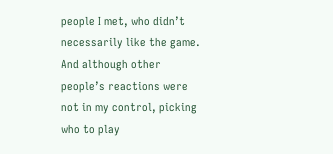people I met, who didn’t necessarily like the game. And although other people’s reactions were not in my control, picking who to play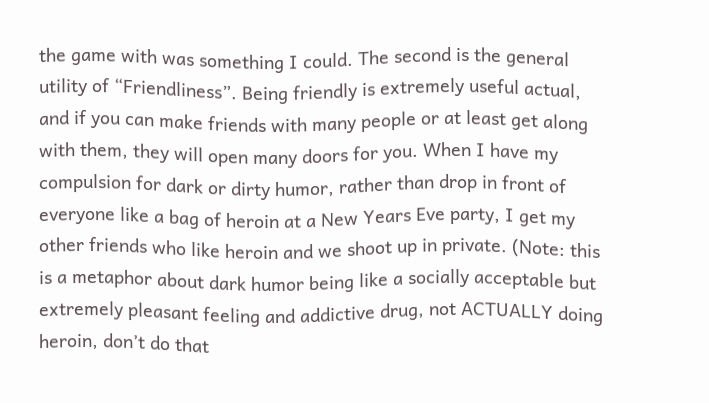the game with was something I could. The second is the general utility of “Friendliness”. Being friendly is extremely useful actual, and if you can make friends with many people or at least get along with them, they will open many doors for you. When I have my compulsion for dark or dirty humor, rather than drop in front of everyone like a bag of heroin at a New Years Eve party, I get my other friends who like heroin and we shoot up in private. (Note: this is a metaphor about dark humor being like a socially acceptable but extremely pleasant feeling and addictive drug, not ACTUALLY doing heroin, don’t do that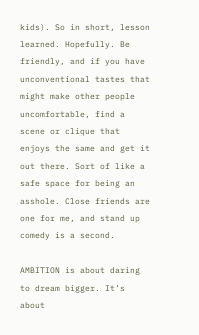kids). So in short, lesson learned. Hopefully. Be friendly, and if you have unconventional tastes that might make other people uncomfortable, find a scene or clique that enjoys the same and get it out there. Sort of like a safe space for being an asshole. Close friends are one for me, and stand up comedy is a second.

AMBITION is about daring to dream bigger. It’s about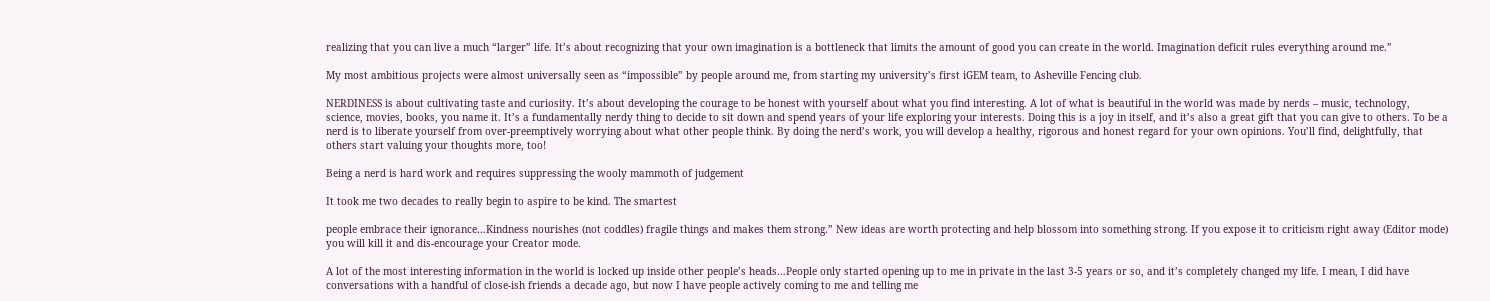realizing that you can live a much “larger” life. It’s about recognizing that your own imagination is a bottleneck that limits the amount of good you can create in the world. Imagination deficit rules everything around me.”

My most ambitious projects were almost universally seen as “impossible” by people around me, from starting my university’s first iGEM team, to Asheville Fencing club.

NERDINESS is about cultivating taste and curiosity. It’s about developing the courage to be honest with yourself about what you find interesting. A lot of what is beautiful in the world was made by nerds – music, technology, science, movies, books, you name it. It’s a fundamentally nerdy thing to decide to sit down and spend years of your life exploring your interests. Doing this is a joy in itself, and it’s also a great gift that you can give to others. To be a nerd is to liberate yourself from over-preemptively worrying about what other people think. By doing the nerd’s work, you will develop a healthy, rigorous and honest regard for your own opinions. You’ll find, delightfully, that others start valuing your thoughts more, too!

Being a nerd is hard work and requires suppressing the wooly mammoth of judgement

It took me two decades to really begin to aspire to be kind. The smartest

people embrace their ignorance…Kindness nourishes (not coddles) fragile things and makes them strong.” New ideas are worth protecting and help blossom into something strong. If you expose it to criticism right away (Editor mode) you will kill it and dis-encourage your Creator mode.

A lot of the most interesting information in the world is locked up inside other people’s heads…People only started opening up to me in private in the last 3-5 years or so, and it’s completely changed my life. I mean, I did have conversations with a handful of close-ish friends a decade ago, but now I have people actively coming to me and telling me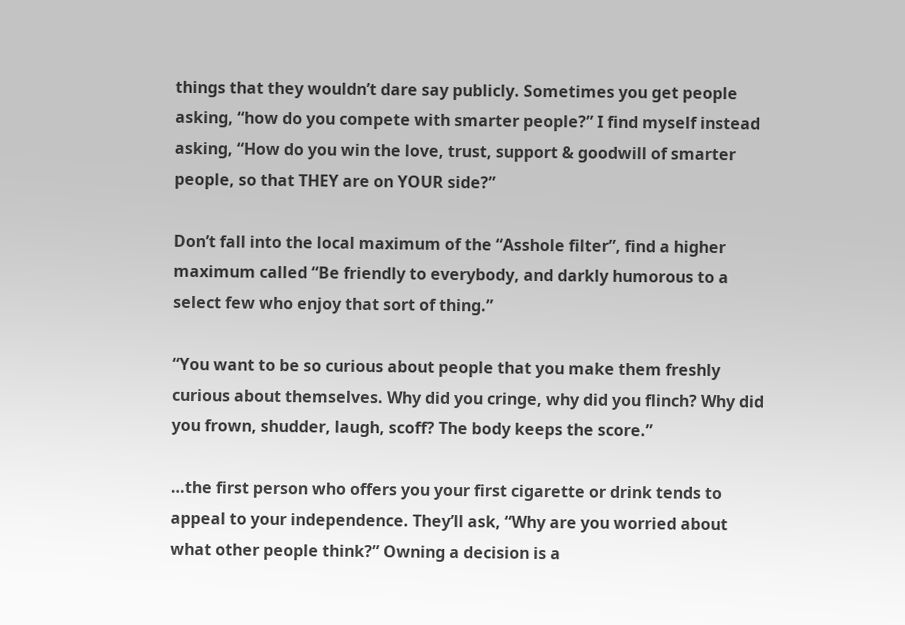things that they wouldn’t dare say publicly. Sometimes you get people asking, “how do you compete with smarter people?” I find myself instead asking, “How do you win the love, trust, support & goodwill of smarter people, so that THEY are on YOUR side?”

Don’t fall into the local maximum of the “Asshole filter”, find a higher maximum called “Be friendly to everybody, and darkly humorous to a select few who enjoy that sort of thing.”

“You want to be so curious about people that you make them freshly curious about themselves. Why did you cringe, why did you flinch? Why did you frown, shudder, laugh, scoff? The body keeps the score.”

…the first person who offers you your first cigarette or drink tends to appeal to your independence. They’ll ask, “Why are you worried about what other people think?” Owning a decision is a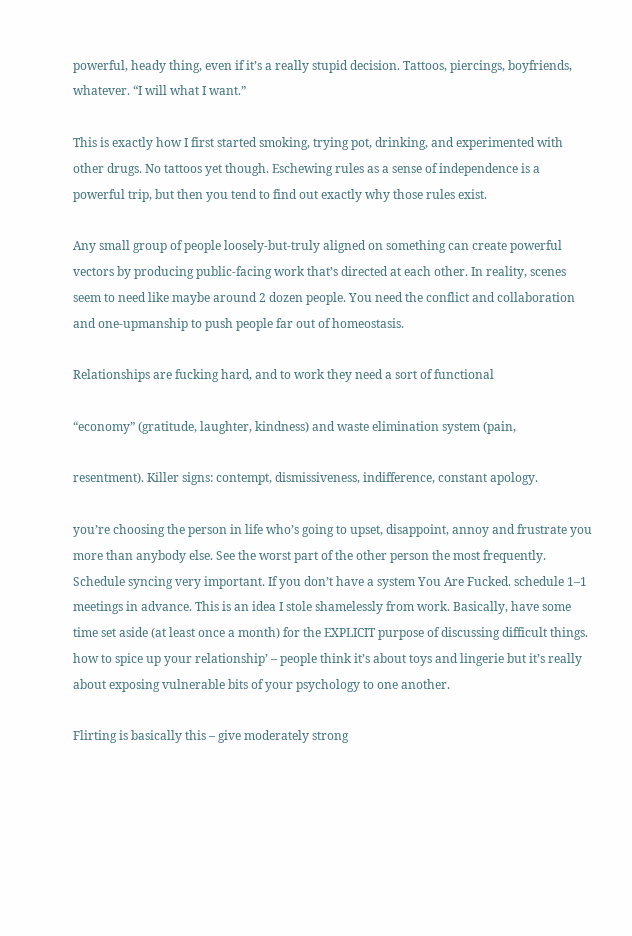powerful, heady thing, even if it’s a really stupid decision. Tattoos, piercings, boyfriends, whatever. “I will what I want.”

This is exactly how I first started smoking, trying pot, drinking, and experimented with other drugs. No tattoos yet though. Eschewing rules as a sense of independence is a powerful trip, but then you tend to find out exactly why those rules exist.

Any small group of people loosely-but-truly aligned on something can create powerful vectors by producing public-facing work that’s directed at each other. In reality, scenes seem to need like maybe around 2 dozen people. You need the conflict and collaboration and one-upmanship to push people far out of homeostasis.

Relationships are fucking hard, and to work they need a sort of functional

“economy” (gratitude, laughter, kindness) and waste elimination system (pain,

resentment). Killer signs: contempt, dismissiveness, indifference, constant apology.

you’re choosing the person in life who’s going to upset, disappoint, annoy and frustrate you more than anybody else. See the worst part of the other person the most frequently. Schedule syncing very important. If you don’t have a system You Are Fucked. schedule 1–1 meetings in advance. This is an idea I stole shamelessly from work. Basically, have some time set aside (at least once a month) for the EXPLICIT purpose of discussing difficult things. how to spice up your relationship’ – people think it’s about toys and lingerie but it’s really about exposing vulnerable bits of your psychology to one another.

Flirting is basically this – give moderately strong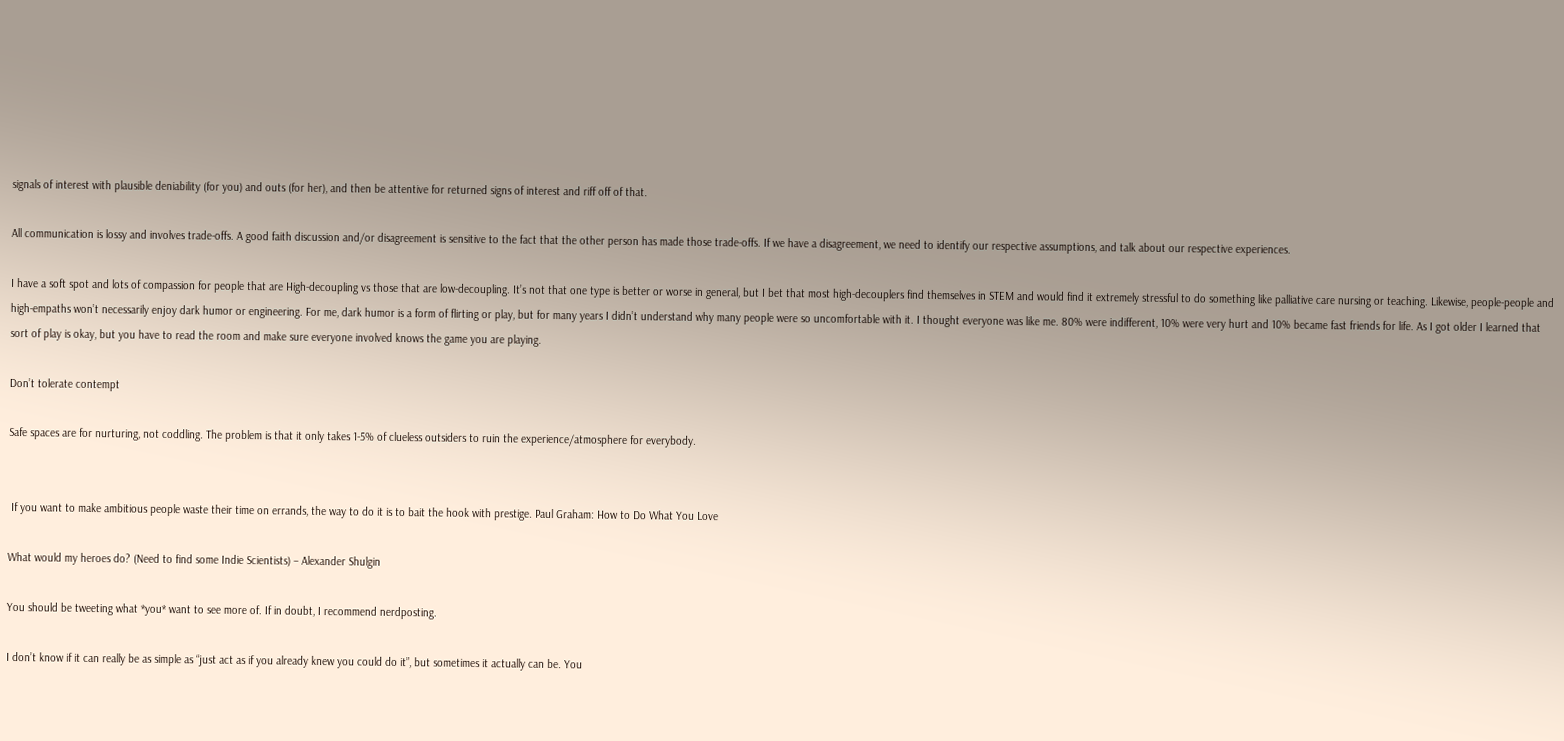signals of interest with plausible deniability (for you) and outs (for her), and then be attentive for returned signs of interest and riff off of that.

All communication is lossy and involves trade-offs. A good faith discussion and/or disagreement is sensitive to the fact that the other person has made those trade-offs. If we have a disagreement, we need to identify our respective assumptions, and talk about our respective experiences.

I have a soft spot and lots of compassion for people that are High-decoupling vs those that are low-decoupling. It’s not that one type is better or worse in general, but I bet that most high-decouplers find themselves in STEM and would find it extremely stressful to do something like palliative care nursing or teaching. Likewise, people-people and high-empaths won’t necessarily enjoy dark humor or engineering. For me, dark humor is a form of flirting or play, but for many years I didn’t understand why many people were so uncomfortable with it. I thought everyone was like me. 80% were indifferent, 10% were very hurt and 10% became fast friends for life. As I got older I learned that sort of play is okay, but you have to read the room and make sure everyone involved knows the game you are playing.

Don’t tolerate contempt

Safe spaces are for nurturing, not coddling. The problem is that it only takes 1-5% of clueless outsiders to ruin the experience/atmosphere for everybody.


 If you want to make ambitious people waste their time on errands, the way to do it is to bait the hook with prestige. Paul Graham: How to Do What You Love

What would my heroes do? (Need to find some Indie Scientists) – Alexander Shulgin

You should be tweeting what *you* want to see more of. If in doubt, I recommend nerdposting.

I don’t know if it can really be as simple as “just act as if you already knew you could do it”, but sometimes it actually can be. You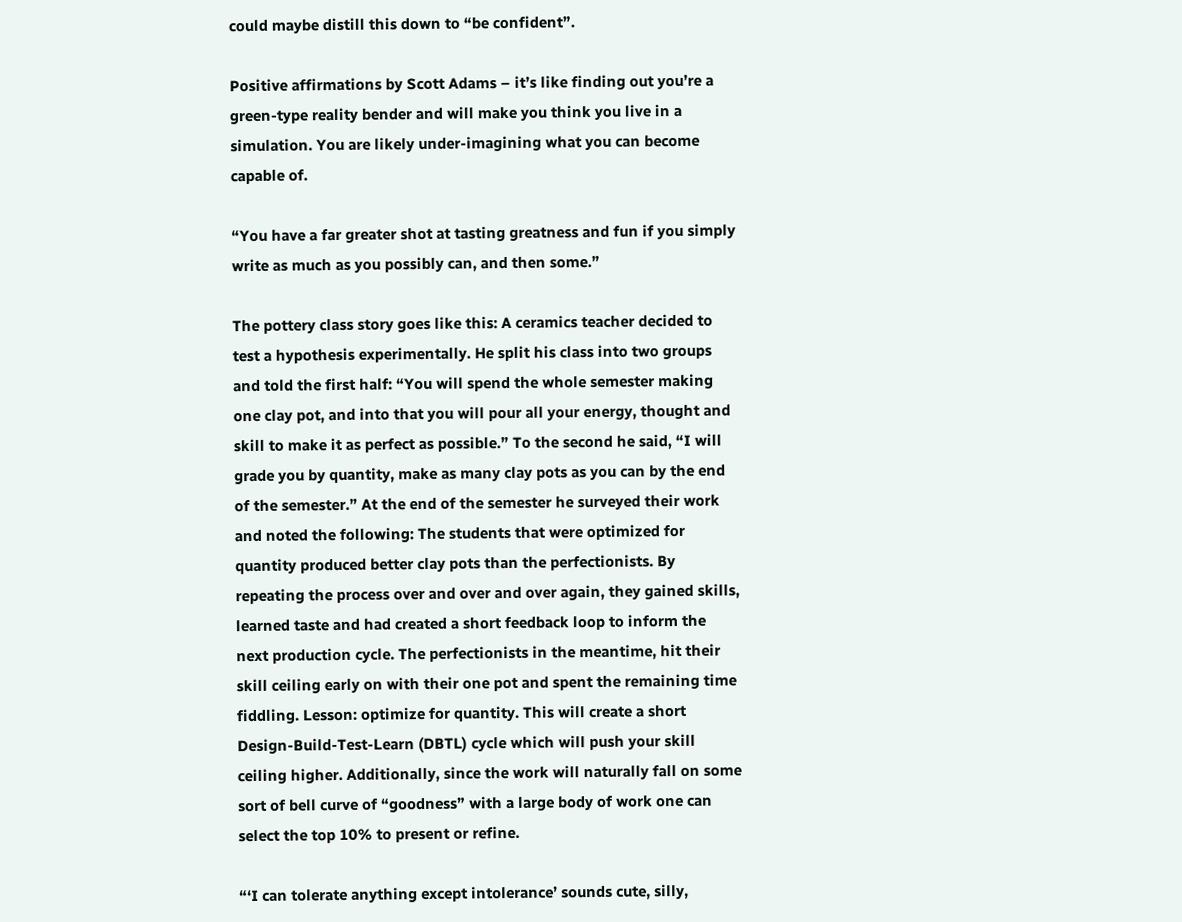could maybe distill this down to “be confident”.

Positive affirmations by Scott Adams – it’s like finding out you’re a green-type reality bender and will make you think you live in a simulation. You are likely under-imagining what you can become capable of.

“You have a far greater shot at tasting greatness and fun if you simply write as much as you possibly can, and then some.”

The pottery class story goes like this: A ceramics teacher decided to test a hypothesis experimentally. He split his class into two groups and told the first half: “You will spend the whole semester making one clay pot, and into that you will pour all your energy, thought and skill to make it as perfect as possible.” To the second he said, “I will grade you by quantity, make as many clay pots as you can by the end of the semester.” At the end of the semester he surveyed their work and noted the following: The students that were optimized for quantity produced better clay pots than the perfectionists. By repeating the process over and over and over again, they gained skills, learned taste and had created a short feedback loop to inform the next production cycle. The perfectionists in the meantime, hit their skill ceiling early on with their one pot and spent the remaining time fiddling. Lesson: optimize for quantity. This will create a short Design-Build-Test-Learn (DBTL) cycle which will push your skill ceiling higher. Additionally, since the work will naturally fall on some sort of bell curve of “goodness” with a large body of work one can select the top 10% to present or refine.

“‘I can tolerate anything except intolerance’ sounds cute, silly,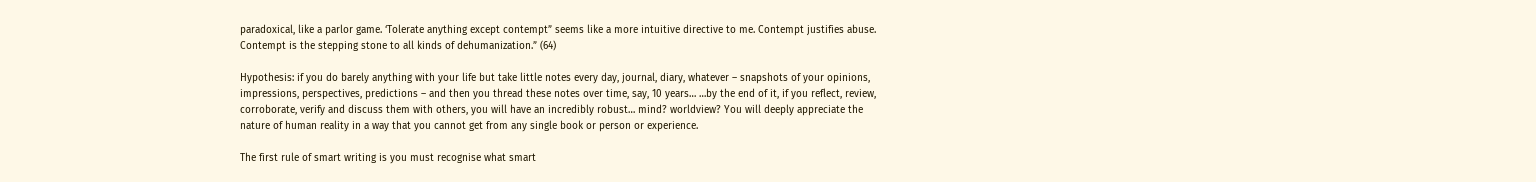paradoxical, like a parlor game. ‘Tolerate anything except contempt” seems like a more intuitive directive to me. Contempt justifies abuse. Contempt is the stepping stone to all kinds of dehumanization.” (64)

Hypothesis: if you do barely anything with your life but take little notes every day, journal, diary, whatever – snapshots of your opinions, impressions, perspectives, predictions – and then you thread these notes over time, say, 10 years… …by the end of it, if you reflect, review, corroborate, verify and discuss them with others, you will have an incredibly robust… mind? worldview? You will deeply appreciate the nature of human reality in a way that you cannot get from any single book or person or experience.

The first rule of smart writing is you must recognise what smart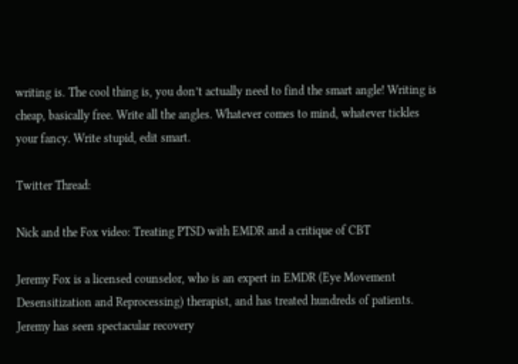writing is. The cool thing is, you don’t actually need to find the smart angle! Writing is cheap, basically free. Write all the angles. Whatever comes to mind, whatever tickles your fancy. Write stupid, edit smart.

Twitter Thread:

Nick and the Fox video: Treating PTSD with EMDR and a critique of CBT

Jeremy Fox is a licensed counselor, who is an expert in EMDR (Eye Movement Desensitization and Reprocessing) therapist, and has treated hundreds of patients. Jeremy has seen spectacular recovery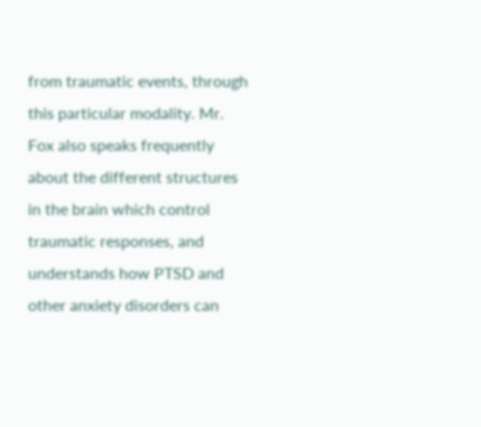from traumatic events, through this particular modality. Mr. Fox also speaks frequently about the different structures in the brain which control traumatic responses, and understands how PTSD and other anxiety disorders can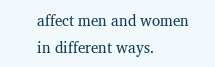affect men and women in different ways.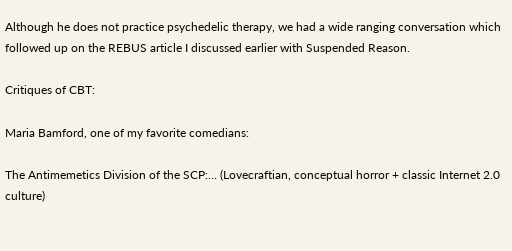Although he does not practice psychedelic therapy, we had a wide ranging conversation which followed up on the REBUS article I discussed earlier with Suspended Reason.

Critiques of CBT:

Maria Bamford, one of my favorite comedians:

The Antimemetics Division of the SCP:… (Lovecraftian, conceptual horror + classic Internet 2.0 culture)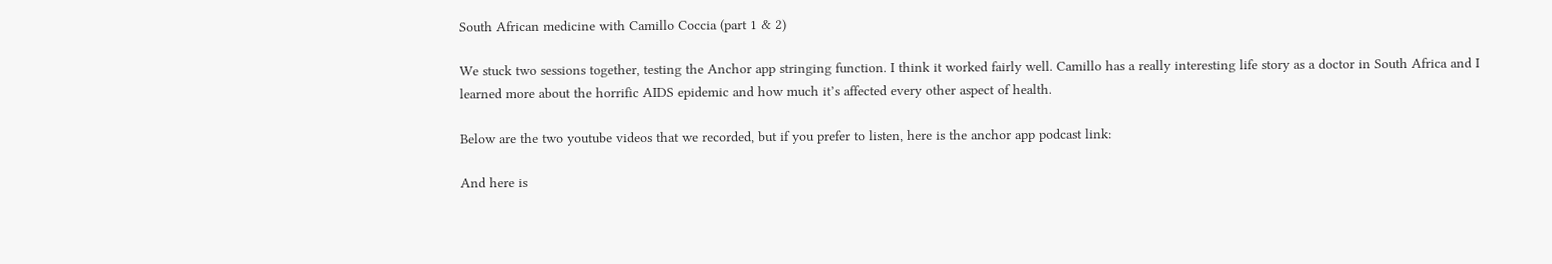South African medicine with Camillo Coccia (part 1 & 2)

We stuck two sessions together, testing the Anchor app stringing function. I think it worked fairly well. Camillo has a really interesting life story as a doctor in South Africa and I learned more about the horrific AIDS epidemic and how much it’s affected every other aspect of health.

Below are the two youtube videos that we recorded, but if you prefer to listen, here is the anchor app podcast link:

And here is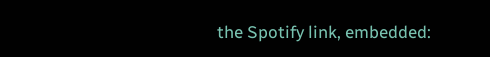the Spotify link, embedded: